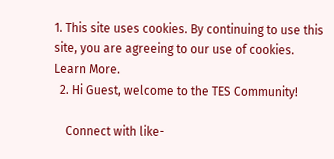1. This site uses cookies. By continuing to use this site, you are agreeing to our use of cookies. Learn More.
  2. Hi Guest, welcome to the TES Community!

    Connect with like-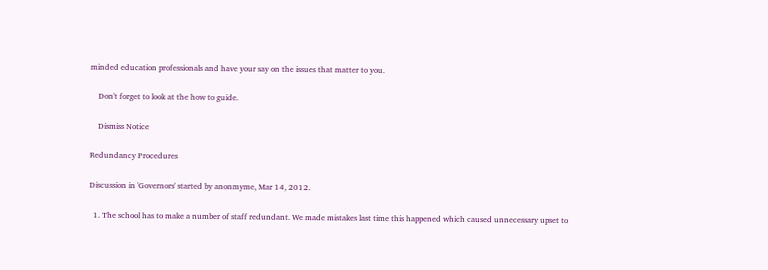minded education professionals and have your say on the issues that matter to you.

    Don't forget to look at the how to guide.

    Dismiss Notice

Redundancy Procedures

Discussion in 'Governors' started by anonmyme, Mar 14, 2012.

  1. The school has to make a number of staff redundant. We made mistakes last time this happened which caused unnecessary upset to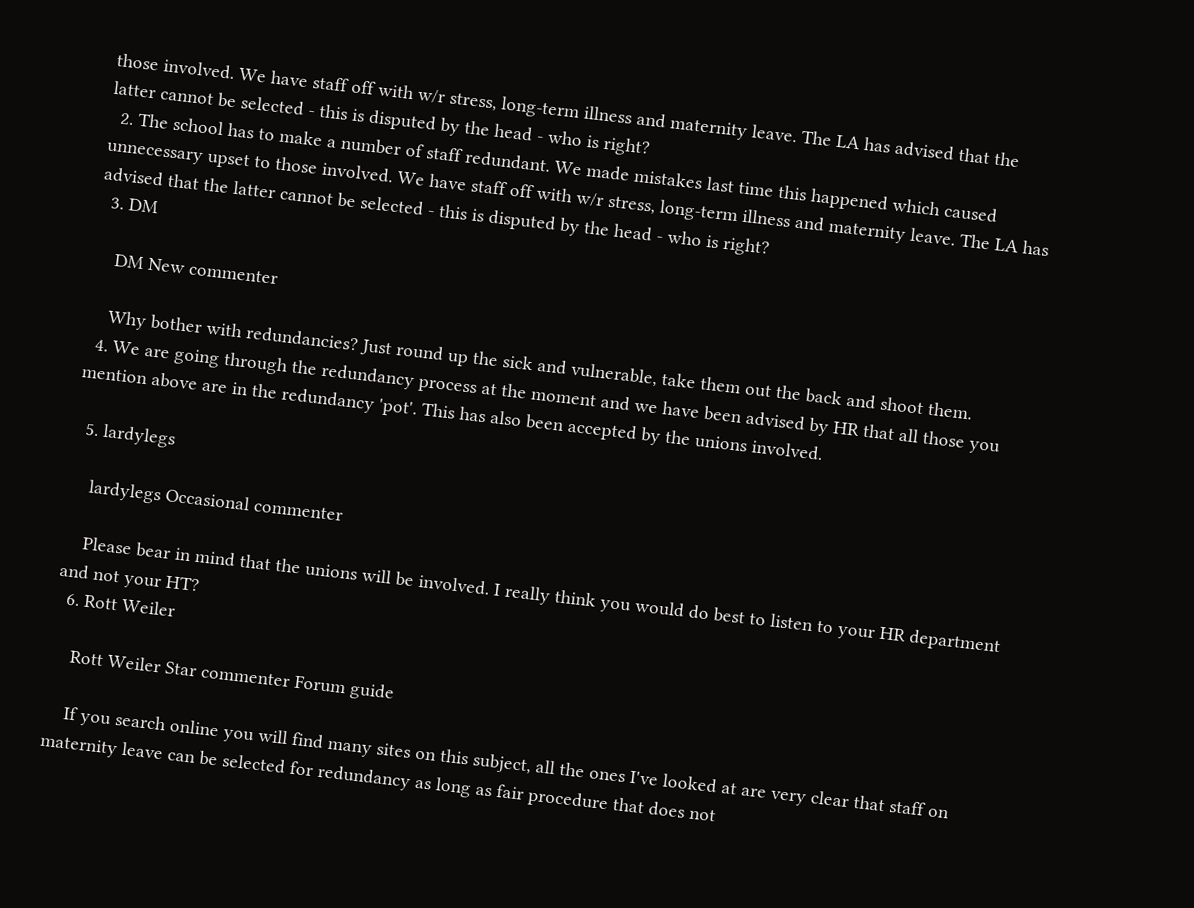those involved. We have staff off with w/r stress, long-term illness and maternity leave. The LA has advised that the latter cannot be selected - this is disputed by the head - who is right?
  2. The school has to make a number of staff redundant. We made mistakes last time this happened which caused unnecessary upset to those involved. We have staff off with w/r stress, long-term illness and maternity leave. The LA has advised that the latter cannot be selected - this is disputed by the head - who is right?
  3. DM

    DM New commenter

    Why bother with redundancies? Just round up the sick and vulnerable, take them out the back and shoot them.
  4. We are going through the redundancy process at the moment and we have been advised by HR that all those you mention above are in the redundancy 'pot'. This has also been accepted by the unions involved.

  5. lardylegs

    lardylegs Occasional commenter

    Please bear in mind that the unions will be involved. I really think you would do best to listen to your HR department and not your HT?
  6. Rott Weiler

    Rott Weiler Star commenter Forum guide

    If you search online you will find many sites on this subject, all the ones I've looked at are very clear that staff on maternity leave can be selected for redundancy as long as fair procedure that does not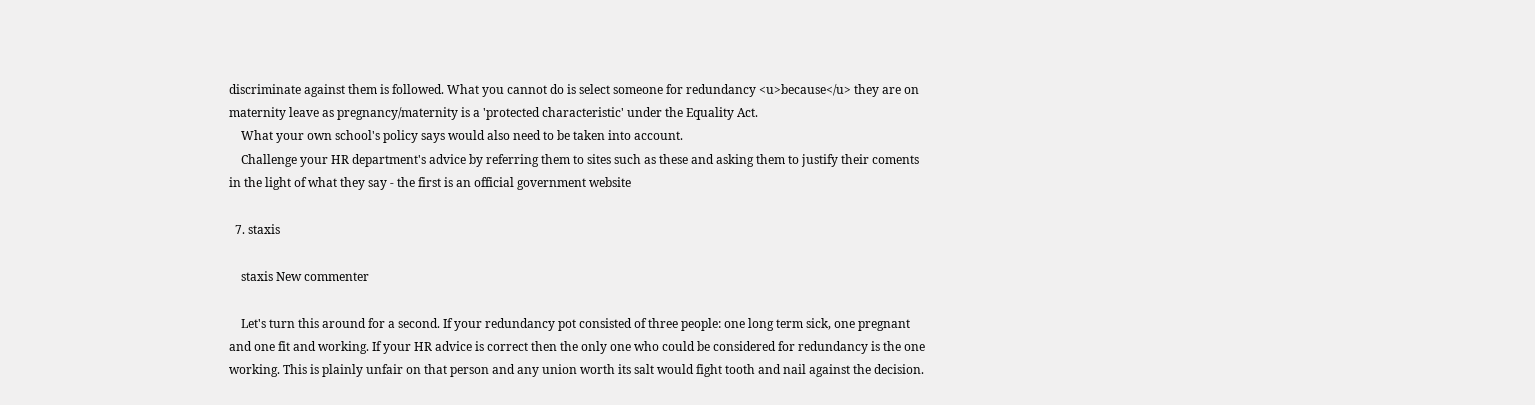discriminate against them is followed. What you cannot do is select someone for redundancy <u>because</u> they are on maternity leave as pregnancy/maternity is a 'protected characteristic' under the Equality Act.
    What your own school's policy says would also need to be taken into account.
    Challenge your HR department's advice by referring them to sites such as these and asking them to justify their coments in the light of what they say - the first is an official government website

  7. staxis

    staxis New commenter

    Let's turn this around for a second. If your redundancy pot consisted of three people: one long term sick, one pregnant and one fit and working. If your HR advice is correct then the only one who could be considered for redundancy is the one working. This is plainly unfair on that person and any union worth its salt would fight tooth and nail against the decision.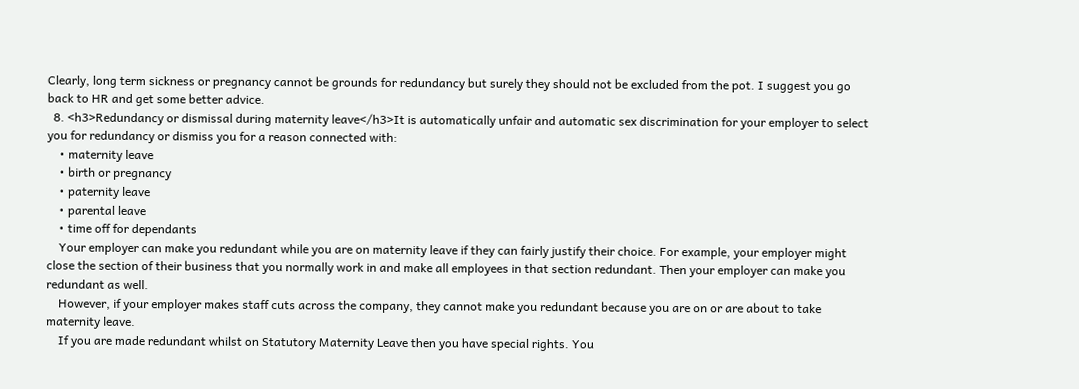Clearly, long term sickness or pregnancy cannot be grounds for redundancy but surely they should not be excluded from the pot. I suggest you go back to HR and get some better advice.
  8. <h3>Redundancy or dismissal during maternity leave</h3>It is automatically unfair and automatic sex discrimination for your employer to select you for redundancy or dismiss you for a reason connected with:
    • maternity leave
    • birth or pregnancy
    • paternity leave
    • parental leave
    • time off for dependants
    Your employer can make you redundant while you are on maternity leave if they can fairly justify their choice. For example, your employer might close the section of their business that you normally work in and make all employees in that section redundant. Then your employer can make you redundant as well.
    However, if your employer makes staff cuts across the company, they cannot make you redundant because you are on or are about to take maternity leave.
    If you are made redundant whilst on Statutory Maternity Leave then you have special rights. You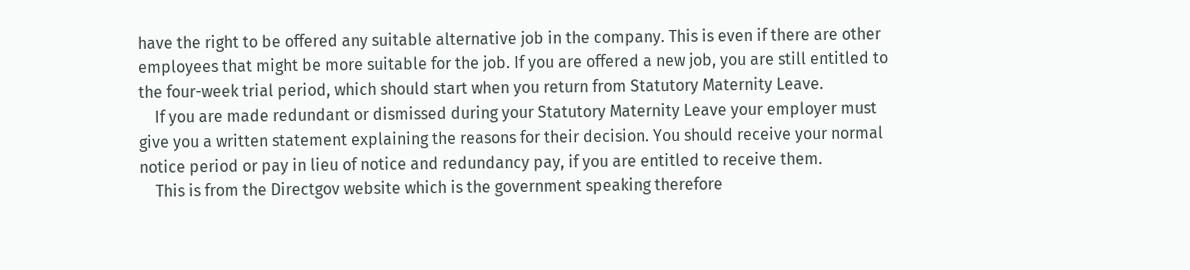have the right to be offered any suitable alternative job in the company. This is even if there are other employees that might be more suitable for the job. If you are offered a new job, you are still entitled to the four-week trial period, which should start when you return from Statutory Maternity Leave.
    If you are made redundant or dismissed during your Statutory Maternity Leave your employer must give you a written statement explaining the reasons for their decision. You should receive your normal notice period or pay in lieu of notice and redundancy pay, if you are entitled to receive them.
    This is from the Directgov website which is the government speaking therefore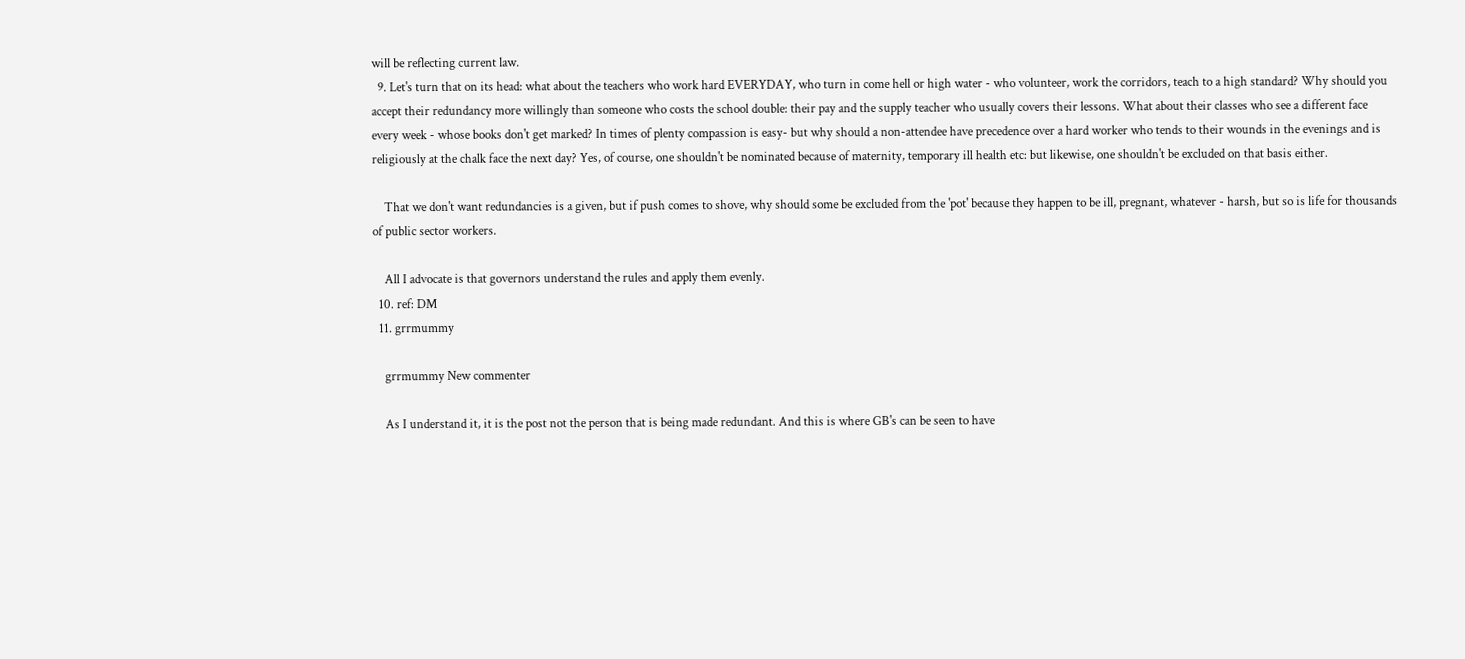will be reflecting current law.
  9. Let's turn that on its head: what about the teachers who work hard EVERYDAY, who turn in come hell or high water - who volunteer, work the corridors, teach to a high standard? Why should you accept their redundancy more willingly than someone who costs the school double: their pay and the supply teacher who usually covers their lessons. What about their classes who see a different face every week - whose books don't get marked? In times of plenty compassion is easy- but why should a non-attendee have precedence over a hard worker who tends to their wounds in the evenings and is religiously at the chalk face the next day? Yes, of course, one shouldn't be nominated because of maternity, temporary ill health etc: but likewise, one shouldn't be excluded on that basis either.

    That we don't want redundancies is a given, but if push comes to shove, why should some be excluded from the 'pot' because they happen to be ill, pregnant, whatever - harsh, but so is life for thousands of public sector workers.

    All I advocate is that governors understand the rules and apply them evenly.
  10. ref: DM
  11. grrmummy

    grrmummy New commenter

    As I understand it, it is the post not the person that is being made redundant. And this is where GB's can be seen to have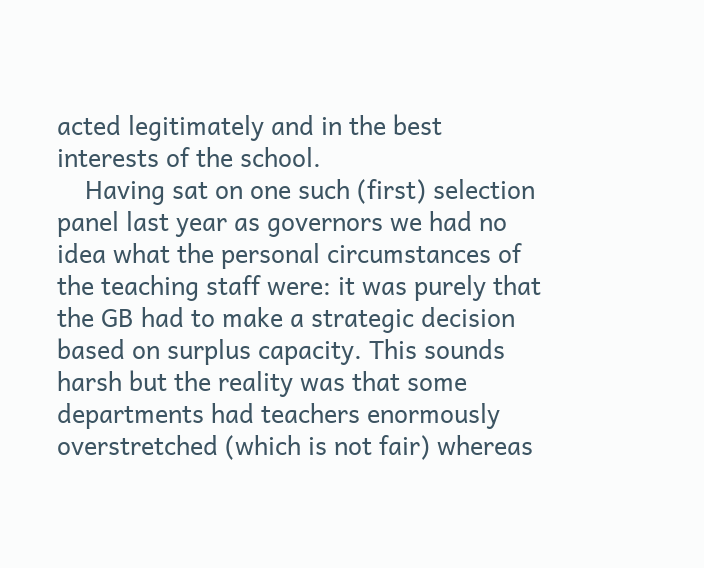acted legitimately and in the best interests of the school.
    Having sat on one such (first) selection panel last year as governors we had no idea what the personal circumstances of the teaching staff were: it was purely that the GB had to make a strategic decision based on surplus capacity. This sounds harsh but the reality was that some departments had teachers enormously overstretched (which is not fair) whereas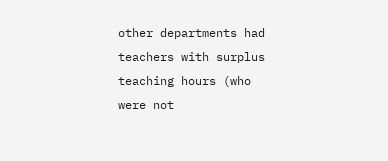other departments had teachers with surplus teaching hours (who were not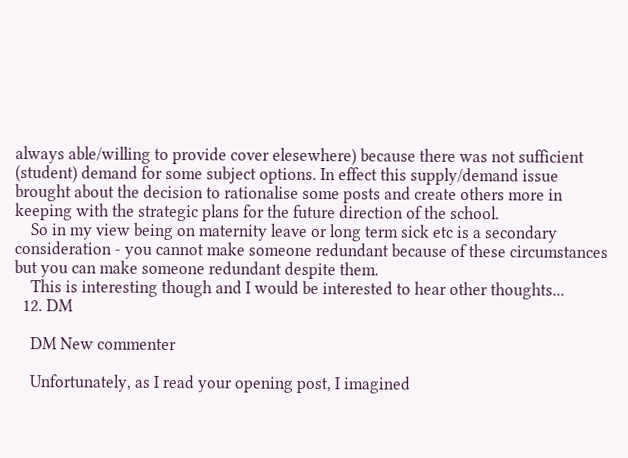always able/willing to provide cover elesewhere) because there was not sufficient (student) demand for some subject options. In effect this supply/demand issue brought about the decision to rationalise some posts and create others more in keeping with the strategic plans for the future direction of the school.
    So in my view being on maternity leave or long term sick etc is a secondary consideration - you cannot make someone redundant because of these circumstances but you can make someone redundant despite them.
    This is interesting though and I would be interested to hear other thoughts...
  12. DM

    DM New commenter

    Unfortunately, as I read your opening post, I imagined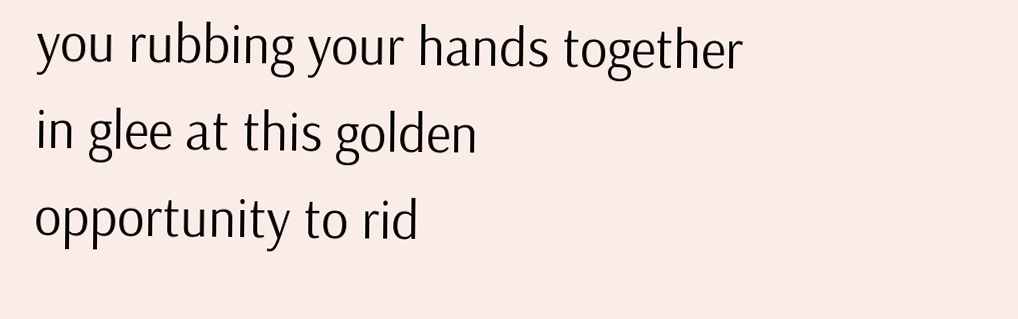you rubbing your hands together in glee at this golden opportunity to rid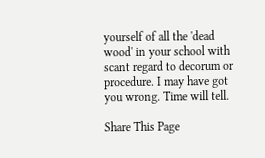yourself of all the 'dead wood' in your school with scant regard to decorum or procedure. I may have got you wrong. Time will tell.

Share This Page